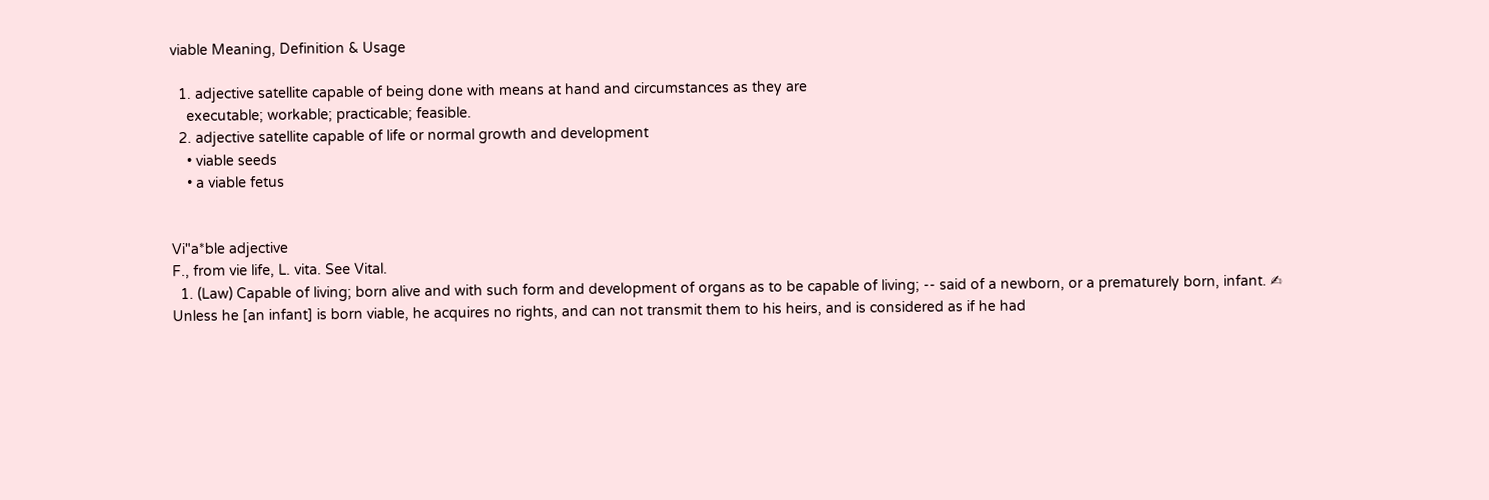viable Meaning, Definition & Usage

  1. adjective satellite capable of being done with means at hand and circumstances as they are
    executable; workable; practicable; feasible.
  2. adjective satellite capable of life or normal growth and development
    • viable seeds
    • a viable fetus


Vi"a*ble adjective
F., from vie life, L. vita. See Vital.
  1. (Law) Capable of living; born alive and with such form and development of organs as to be capable of living; -- said of a newborn, or a prematurely born, infant. ✍ Unless he [an infant] is born viable, he acquires no rights, and can not transmit them to his heirs, and is considered as if he had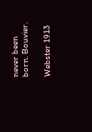never been born. Bouvier.

Webster 1913